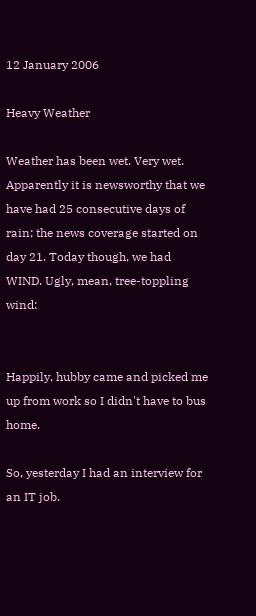12 January 2006

Heavy Weather

Weather has been wet. Very wet. Apparently it is newsworthy that we have had 25 consecutive days of rain; the news coverage started on day 21. Today though, we had WIND. Ugly, mean, tree-toppling wind:


Happily, hubby came and picked me up from work so I didn't have to bus home.

So, yesterday I had an interview for an IT job.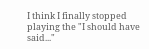I think I finally stopped playing the "I should have said..."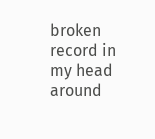broken record in my head around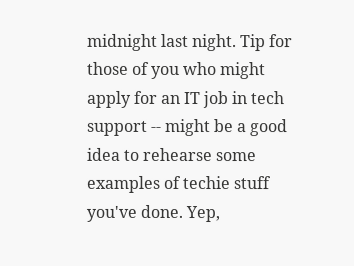midnight last night. Tip for those of you who might apply for an IT job in tech support -- might be a good idea to rehearse some examples of techie stuff you've done. Yep,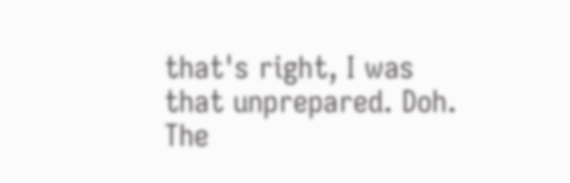that's right, I was that unprepared. Doh. The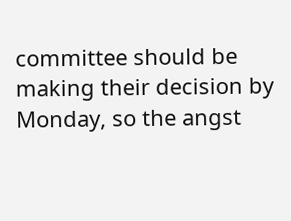committee should be making their decision by Monday, so the angst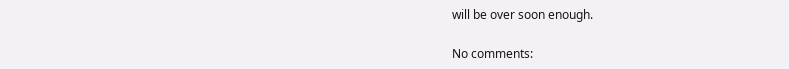will be over soon enough.

No comments: